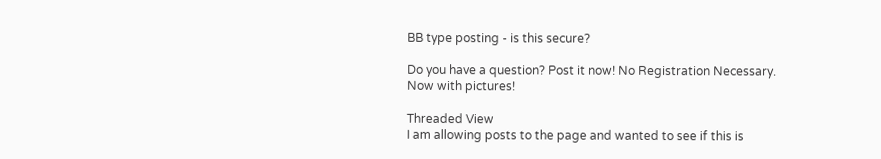BB type posting - is this secure?

Do you have a question? Post it now! No Registration Necessary.  Now with pictures!

Threaded View
I am allowing posts to the page and wanted to see if this is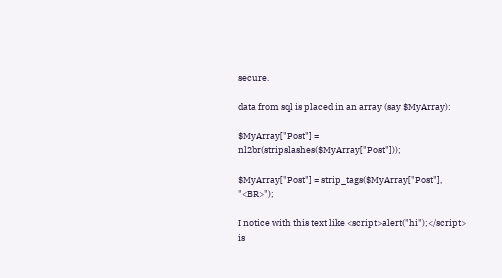secure.

data from sql is placed in an array (say $MyArray):

$MyArray["Post"] = nl2br(stripslashes($MyArray["Post"]));

$MyArray["Post"] = strip_tags($MyArray["Post"], "<BR>");

I notice with this text like <script>alert("hi");</script> is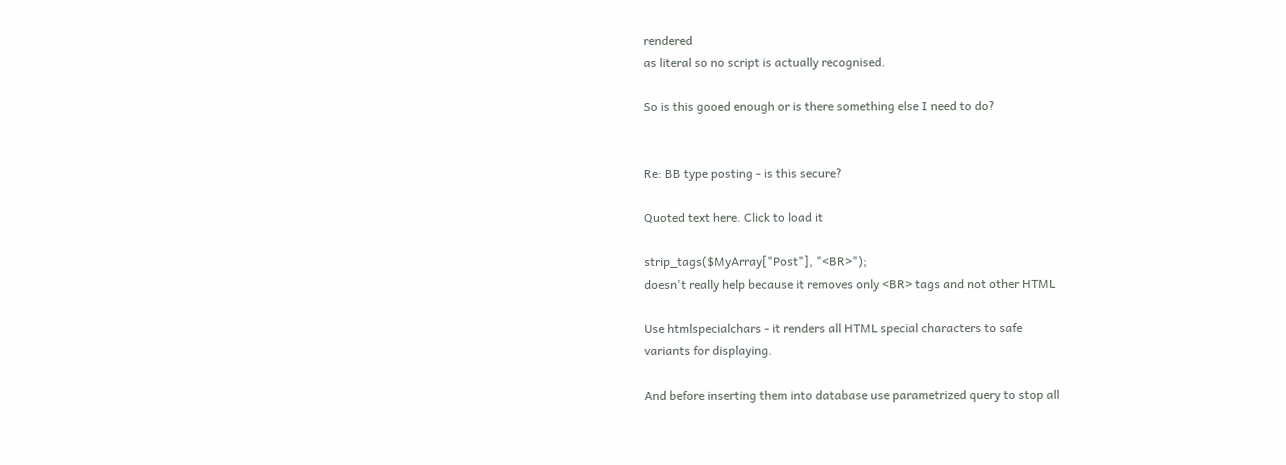rendered
as literal so no script is actually recognised.

So is this gooed enough or is there something else I need to do?


Re: BB type posting - is this secure?

Quoted text here. Click to load it

strip_tags($MyArray["Post"], "<BR>");
doesn't really help because it removes only <BR> tags and not other HTML

Use htmlspecialchars - it renders all HTML special characters to safe
variants for displaying.

And before inserting them into database use parametrized query to stop all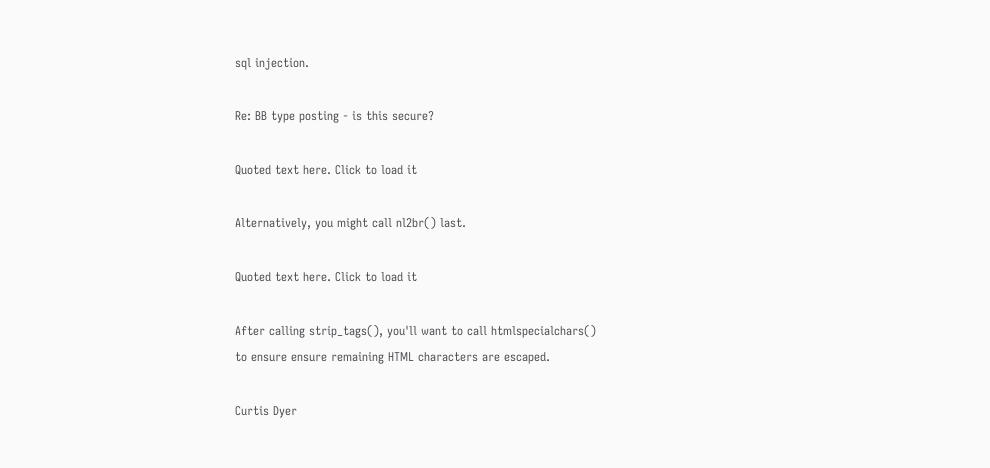sql injection.

Re: BB type posting - is this secure?

Quoted text here. Click to load it

Alternatively, you might call nl2br() last.

Quoted text here. Click to load it

After calling strip_tags(), you'll want to call htmlspecialchars()
to ensure ensure remaining HTML characters are escaped.

Curtis Dyer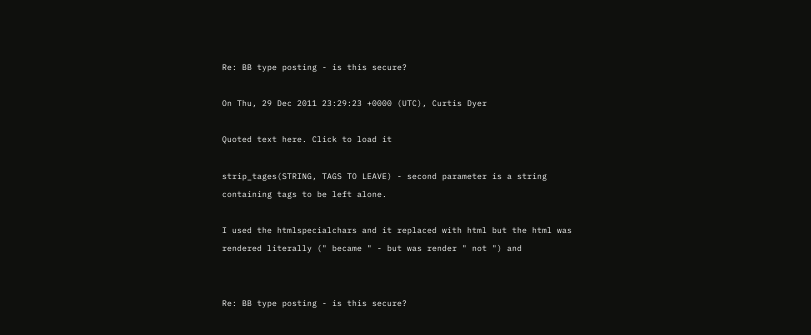Re: BB type posting - is this secure?

On Thu, 29 Dec 2011 23:29:23 +0000 (UTC), Curtis Dyer

Quoted text here. Click to load it

strip_tages(STRING, TAGS TO LEAVE) - second parameter is a string
containing tags to be left alone.

I used the htmlspecialchars and it replaced with html but the html was
rendered literally (" became " - but was render " not ") and


Re: BB type posting - is this secure?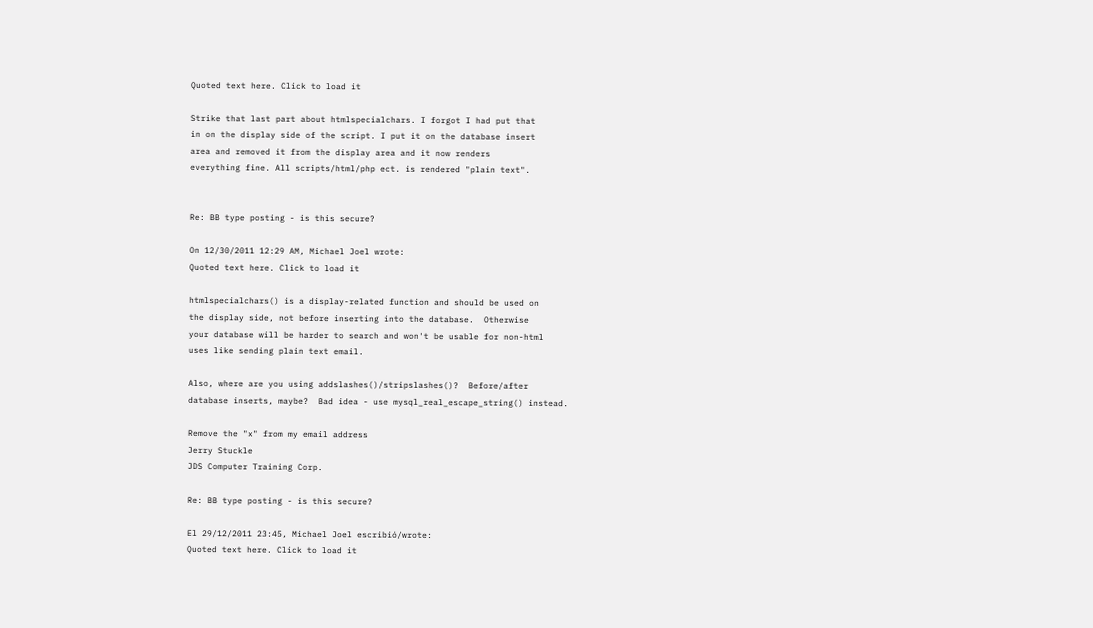Quoted text here. Click to load it

Strike that last part about htmlspecialchars. I forgot I had put that
in on the display side of the script. I put it on the database insert
area and removed it from the display area and it now renders
everything fine. All scripts/html/php ect. is rendered "plain text".


Re: BB type posting - is this secure?

On 12/30/2011 12:29 AM, Michael Joel wrote:
Quoted text here. Click to load it

htmlspecialchars() is a display-related function and should be used on
the display side, not before inserting into the database.  Otherwise
your database will be harder to search and won't be usable for non-html
uses like sending plain text email.

Also, where are you using addslashes()/stripslashes()?  Before/after
database inserts, maybe?  Bad idea - use mysql_real_escape_string() instead.

Remove the "x" from my email address
Jerry Stuckle
JDS Computer Training Corp.

Re: BB type posting - is this secure?

El 29/12/2011 23:45, Michael Joel escribió/wrote:
Quoted text here. Click to load it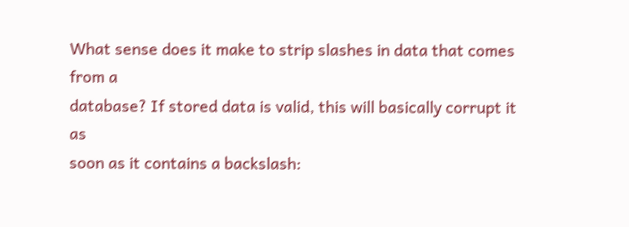What sense does it make to strip slashes in data that comes from a
database? If stored data is valid, this will basically corrupt it as
soon as it contains a backslash: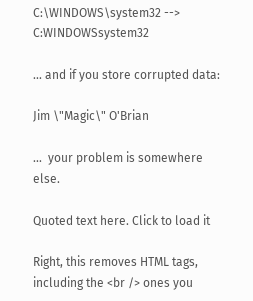C:\WINDOWS\system32 --> C:WINDOWSsystem32

... and if you store corrupted data:

Jim \"Magic\" O'Brian

...  your problem is somewhere else.

Quoted text here. Click to load it

Right, this removes HTML tags, including the <br /> ones you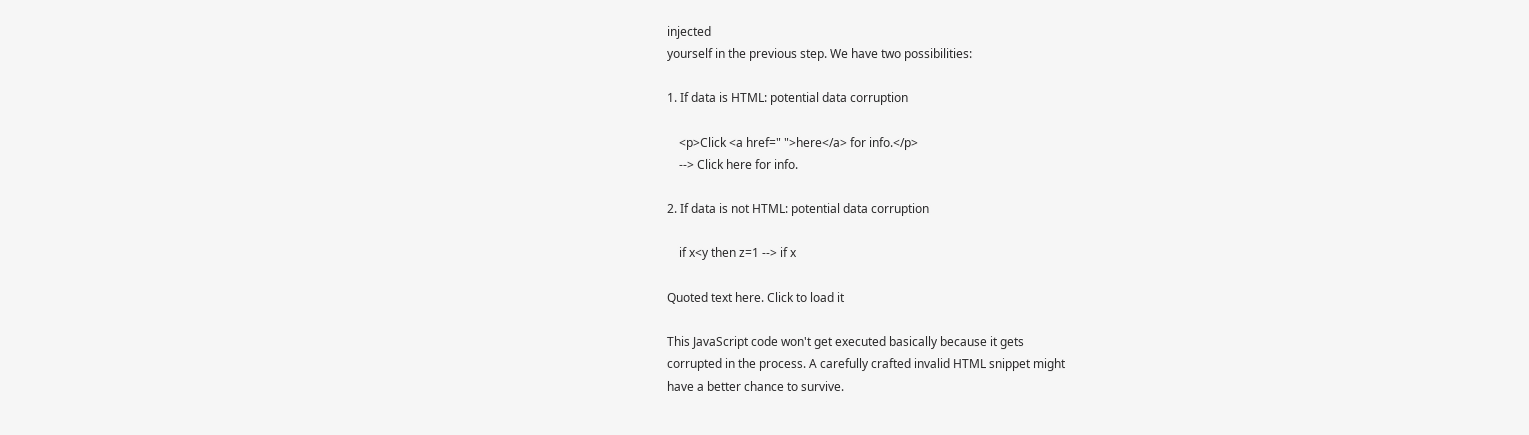injected
yourself in the previous step. We have two possibilities:

1. If data is HTML: potential data corruption

    <p>Click <a href=" ">here</a> for info.</p>
    --> Click here for info.

2. If data is not HTML: potential data corruption

    if x<y then z=1 --> if x

Quoted text here. Click to load it

This JavaScript code won't get executed basically because it gets
corrupted in the process. A carefully crafted invalid HTML snippet might
have a better chance to survive.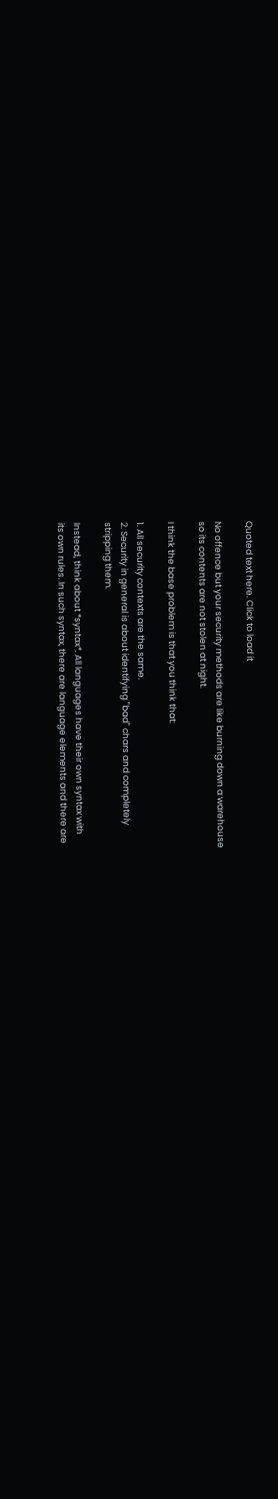Quoted text here. Click to load it

No offence but your security methods are like burning down a warehouse
so its contents are not stolen at night.

I think the base problem is that you think that:

1. All security contexts are the same.
2. Security in general is about identifying "bad" chars and completely
stripping them.

Instead, think about *syntax*. All languages have their own syntax with
its own rules. In such syntax, there are language elements and there are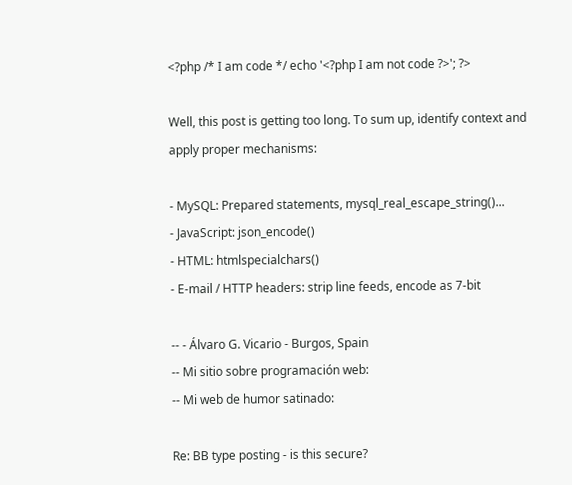<?php /* I am code */ echo '<?php I am not code ?>'; ?>

Well, this post is getting too long. To sum up, identify context and
apply proper mechanisms:

- MySQL: Prepared statements, mysql_real_escape_string()...
- JavaScript: json_encode()
- HTML: htmlspecialchars()
- E-mail / HTTP headers: strip line feeds, encode as 7-bit

-- - Álvaro G. Vicario - Burgos, Spain
-- Mi sitio sobre programación web:
-- Mi web de humor satinado:

Re: BB type posting - is this secure?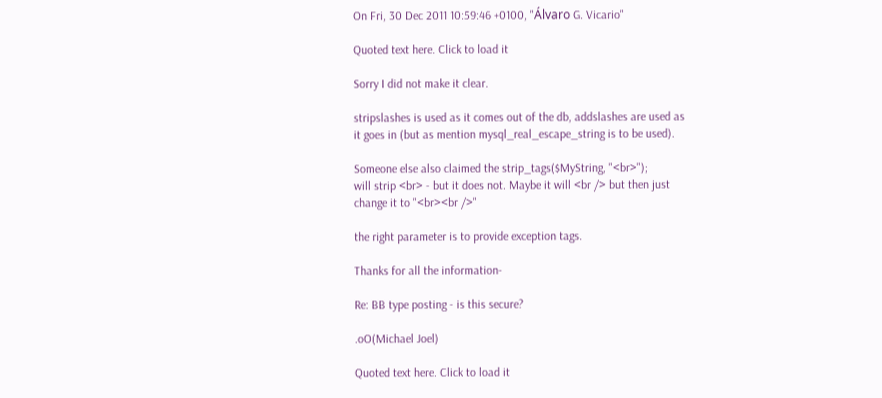On Fri, 30 Dec 2011 10:59:46 +0100, "Álvaro G. Vicario"

Quoted text here. Click to load it

Sorry I did not make it clear.

stripslashes is used as it comes out of the db, addslashes are used as
it goes in (but as mention mysql_real_escape_string is to be used).

Someone else also claimed the strip_tags($MyString, "<br>");
will strip <br> - but it does not. Maybe it will <br /> but then just
change it to "<br><br />"

the right parameter is to provide exception tags.

Thanks for all the information-

Re: BB type posting - is this secure?

.oO(Michael Joel)

Quoted text here. Click to load it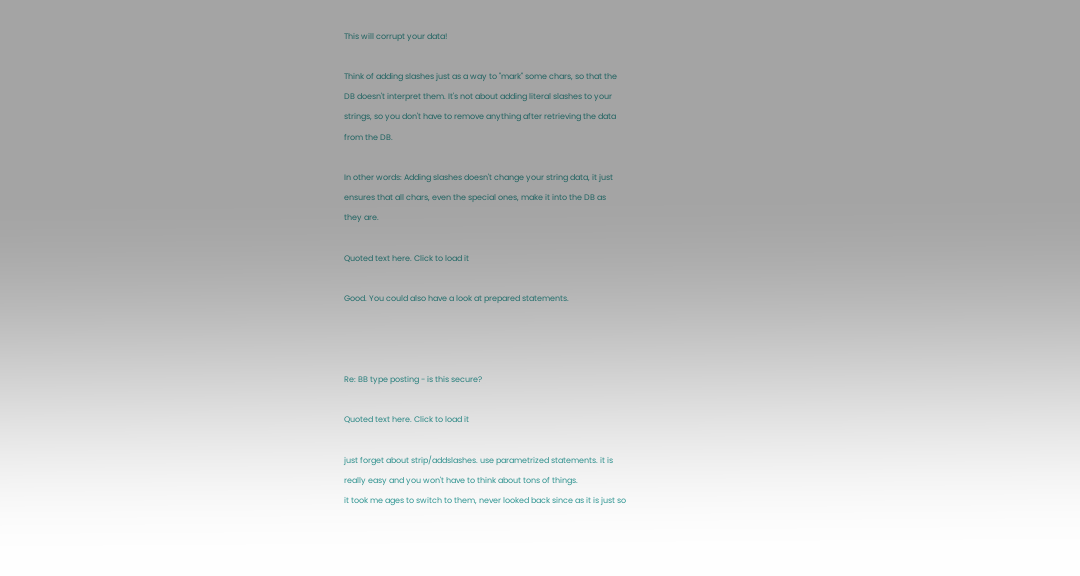This will corrupt your data!

Think of adding slashes just as a way to "mark" some chars, so that the
DB doesn't interpret them. It's not about adding literal slashes to your
strings, so you don't have to remove anything after retrieving the data
from the DB.

In other words: Adding slashes doesn't change your string data, it just
ensures that all chars, even the special ones, make it into the DB as
they are.

Quoted text here. Click to load it

Good. You could also have a look at prepared statements.



Re: BB type posting - is this secure?

Quoted text here. Click to load it

just forget about strip/addslashes. use parametrized statements. it is
really easy and you won't have to think about tons of things.
it took me ages to switch to them, never looked back since as it is just so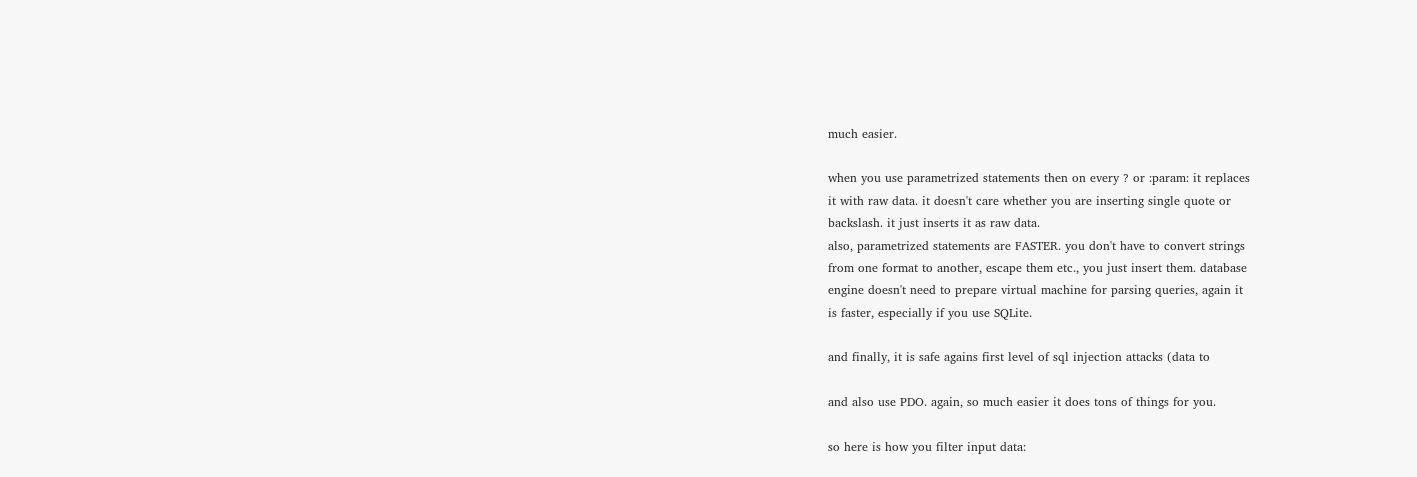much easier.

when you use parametrized statements then on every ? or :param: it replaces
it with raw data. it doesn't care whether you are inserting single quote or
backslash. it just inserts it as raw data.
also, parametrized statements are FASTER. you don't have to convert strings
from one format to another, escape them etc., you just insert them. database
engine doesn't need to prepare virtual machine for parsing queries, again it
is faster, especially if you use SQLite.

and finally, it is safe agains first level of sql injection attacks (data to

and also use PDO. again, so much easier it does tons of things for you.

so here is how you filter input data: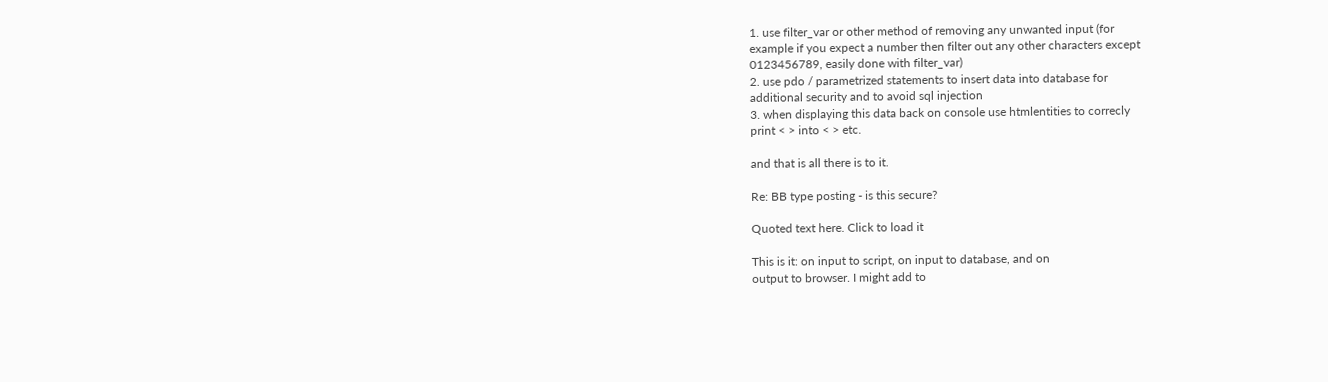1. use filter_var or other method of removing any unwanted input (for
example if you expect a number then filter out any other characters except
0123456789, easily done with filter_var)
2. use pdo / parametrized statements to insert data into database for
additional security and to avoid sql injection
3. when displaying this data back on console use htmlentities to correcly
print < > into < > etc.

and that is all there is to it.

Re: BB type posting - is this secure?

Quoted text here. Click to load it

This is it: on input to script, on input to database, and on
output to browser. I might add to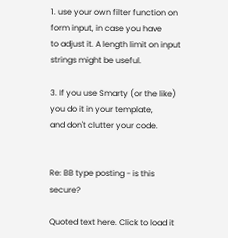1. use your own filter function on form input, in case you have
to adjust it. A length limit on input strings might be useful.

3. If you use Smarty (or the like) you do it in your template,
and don't clutter your code.


Re: BB type posting - is this secure?

Quoted text here. Click to load it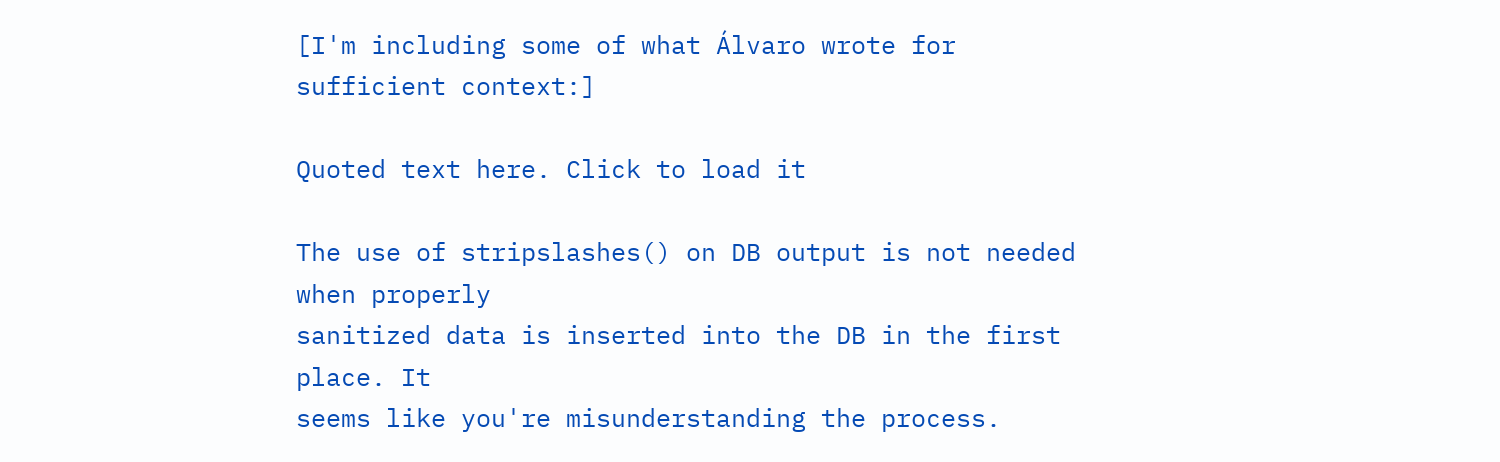[I'm including some of what Álvaro wrote for sufficient context:]

Quoted text here. Click to load it

The use of stripslashes() on DB output is not needed when properly
sanitized data is inserted into the DB in the first place. It
seems like you're misunderstanding the process.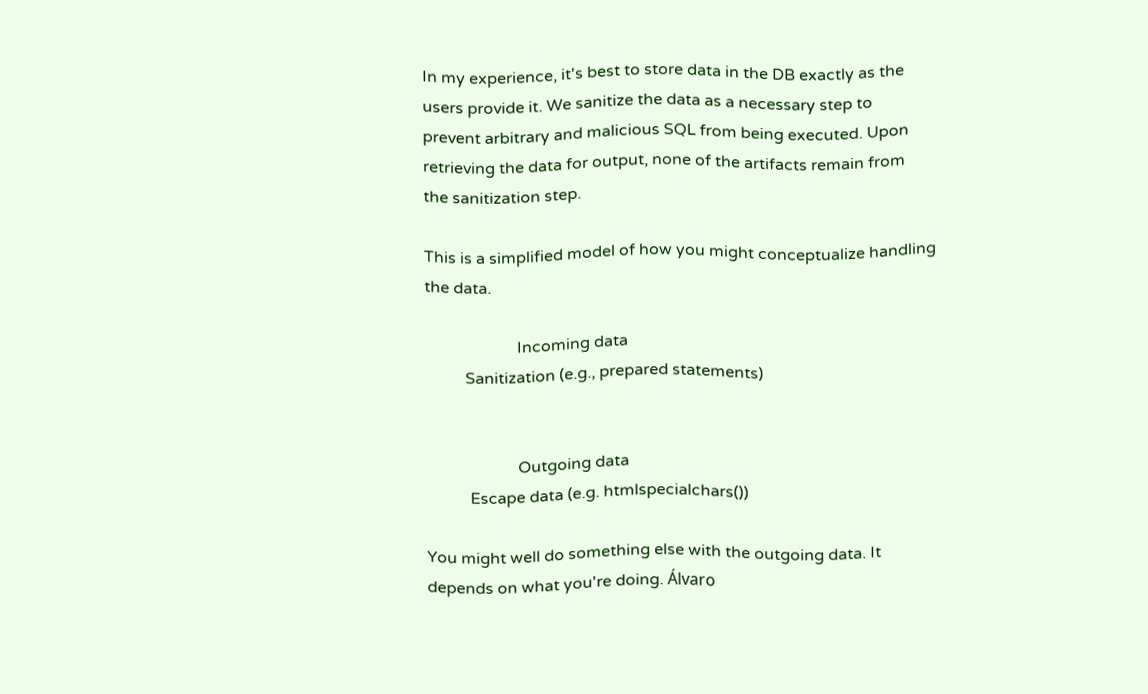In my experience, it's best to store data in the DB exactly as the
users provide it. We sanitize the data as a necessary step to
prevent arbitrary and malicious SQL from being executed. Upon
retrieving the data for output, none of the artifacts remain from
the sanitization step.

This is a simplified model of how you might conceptualize handling
the data.

                       Incoming data
          Sanitization (e.g., prepared statements)


                       Outgoing data
           Escape data (e.g. htmlspecialchars())

You might well do something else with the outgoing data. It
depends on what you're doing. Álvaro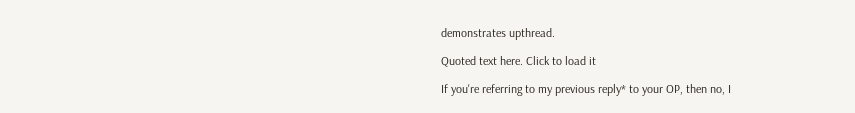demonstrates upthread.

Quoted text here. Click to load it

If you're referring to my previous reply* to your OP, then no, I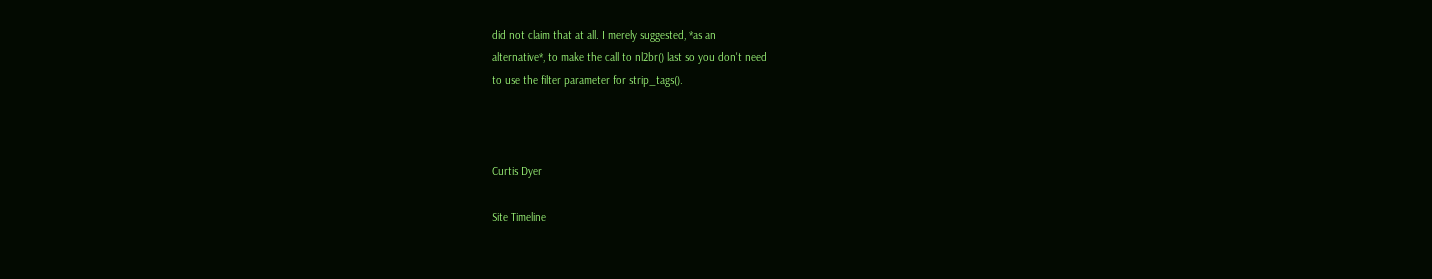did not claim that at all. I merely suggested, *as an
alternative*, to make the call to nl2br() last so you don't need
to use the filter parameter for strip_tags().



Curtis Dyer

Site Timeline